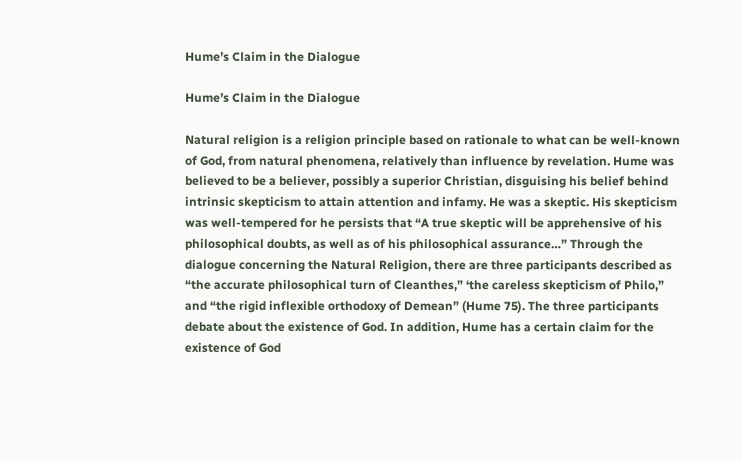Hume’s Claim in the Dialogue

Hume’s Claim in the Dialogue

Natural religion is a religion principle based on rationale to what can be well-known of God, from natural phenomena, relatively than influence by revelation. Hume was believed to be a believer, possibly a superior Christian, disguising his belief behind intrinsic skepticism to attain attention and infamy. He was a skeptic. His skepticism was well-tempered for he persists that “A true skeptic will be apprehensive of his philosophical doubts, as well as of his philosophical assurance…” Through the dialogue concerning the Natural Religion, there are three participants described as “the accurate philosophical turn of Cleanthes,” ‘the careless skepticism of Philo,” and “the rigid inflexible orthodoxy of Demean” (Hume 75). The three participants debate about the existence of God. In addition, Hume has a certain claim for the existence of God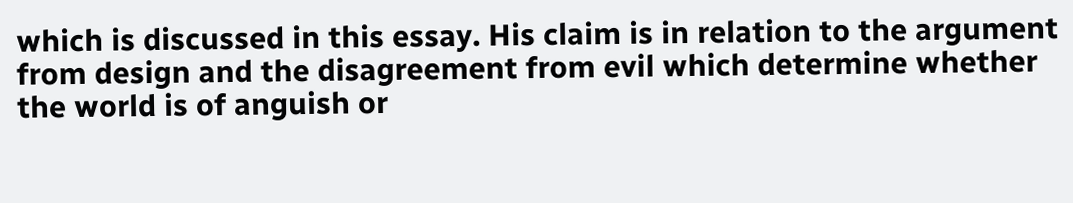which is discussed in this essay. His claim is in relation to the argument from design and the disagreement from evil which determine whether the world is of anguish or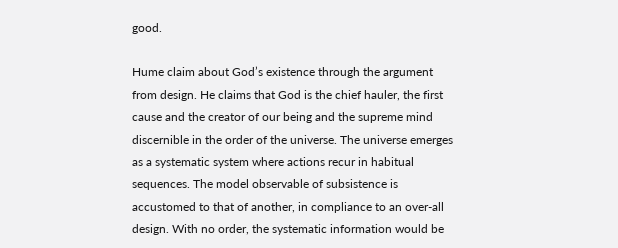good.

Hume claim about God’s existence through the argument from design. He claims that God is the chief hauler, the first cause and the creator of our being and the supreme mind discernible in the order of the universe. The universe emerges as a systematic system where actions recur in habitual sequences. The model observable of subsistence is accustomed to that of another, in compliance to an over-all design. With no order, the systematic information would be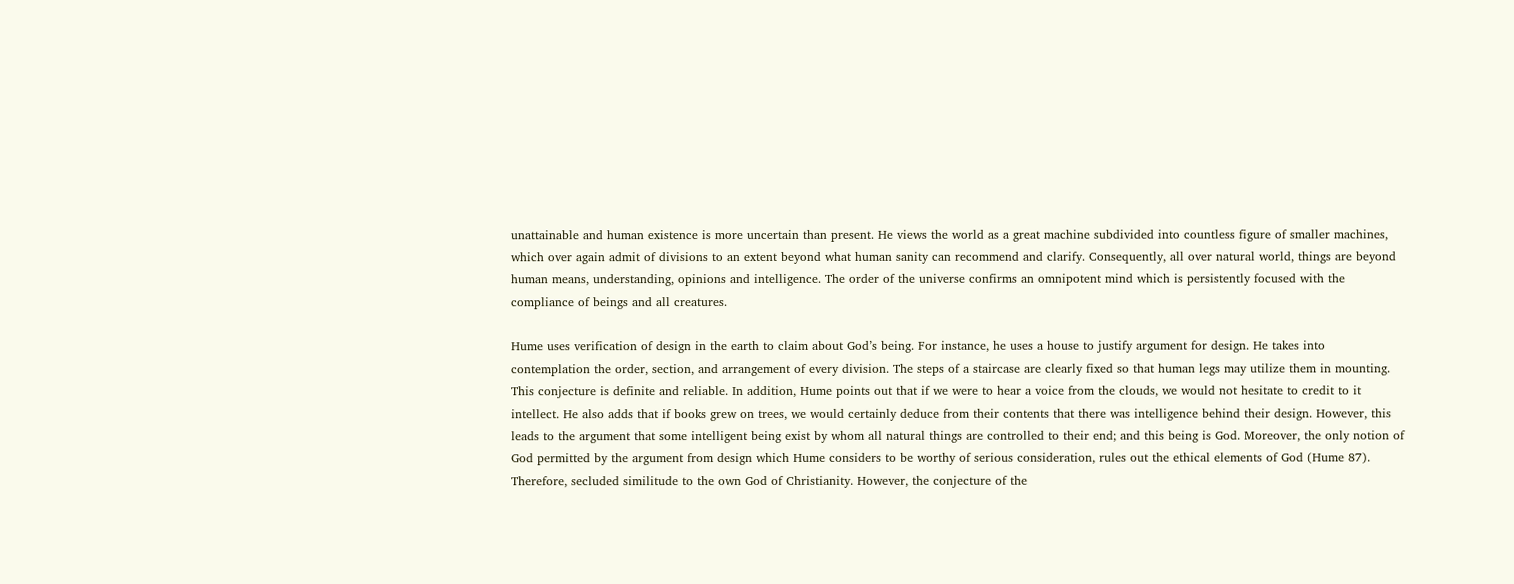unattainable and human existence is more uncertain than present. He views the world as a great machine subdivided into countless figure of smaller machines, which over again admit of divisions to an extent beyond what human sanity can recommend and clarify. Consequently, all over natural world, things are beyond human means, understanding, opinions and intelligence. The order of the universe confirms an omnipotent mind which is persistently focused with the compliance of beings and all creatures.

Hume uses verification of design in the earth to claim about God’s being. For instance, he uses a house to justify argument for design. He takes into contemplation the order, section, and arrangement of every division. The steps of a staircase are clearly fixed so that human legs may utilize them in mounting. This conjecture is definite and reliable. In addition, Hume points out that if we were to hear a voice from the clouds, we would not hesitate to credit to it intellect. He also adds that if books grew on trees, we would certainly deduce from their contents that there was intelligence behind their design. However, this leads to the argument that some intelligent being exist by whom all natural things are controlled to their end; and this being is God. Moreover, the only notion of God permitted by the argument from design which Hume considers to be worthy of serious consideration, rules out the ethical elements of God (Hume 87). Therefore, secluded similitude to the own God of Christianity. However, the conjecture of the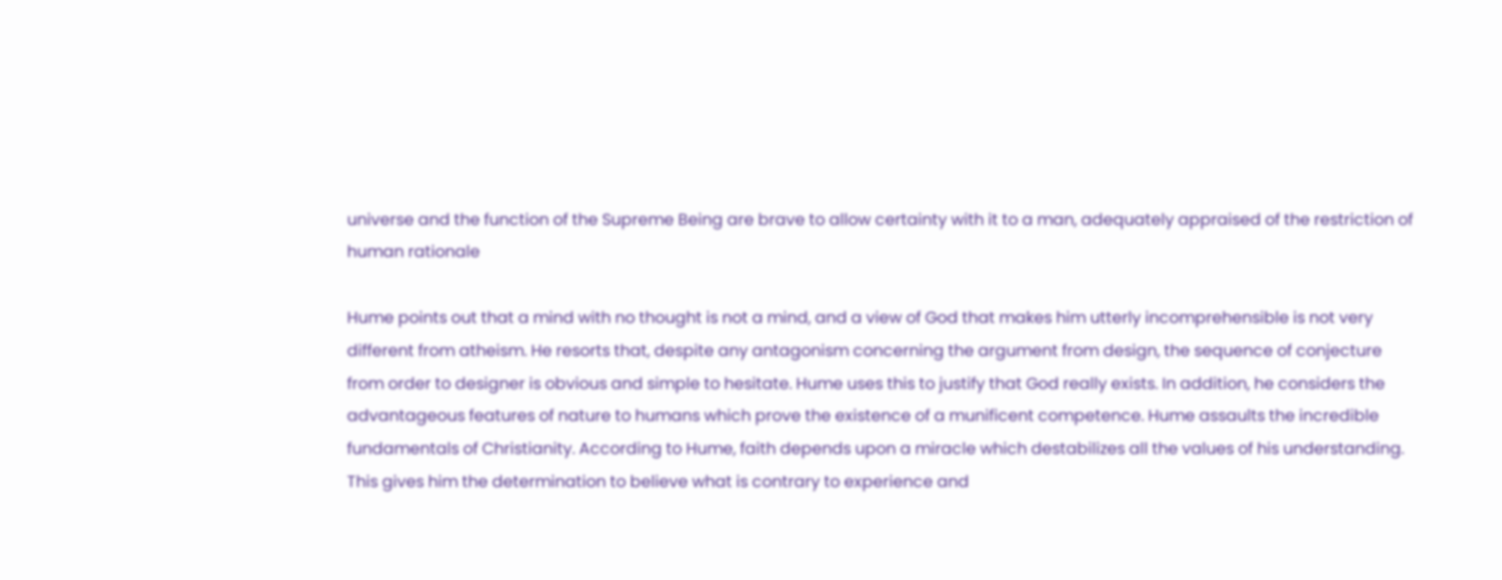universe and the function of the Supreme Being are brave to allow certainty with it to a man, adequately appraised of the restriction of human rationale

Hume points out that a mind with no thought is not a mind, and a view of God that makes him utterly incomprehensible is not very different from atheism. He resorts that, despite any antagonism concerning the argument from design, the sequence of conjecture from order to designer is obvious and simple to hesitate. Hume uses this to justify that God really exists. In addition, he considers the advantageous features of nature to humans which prove the existence of a munificent competence. Hume assaults the incredible fundamentals of Christianity. According to Hume, faith depends upon a miracle which destabilizes all the values of his understanding. This gives him the determination to believe what is contrary to experience and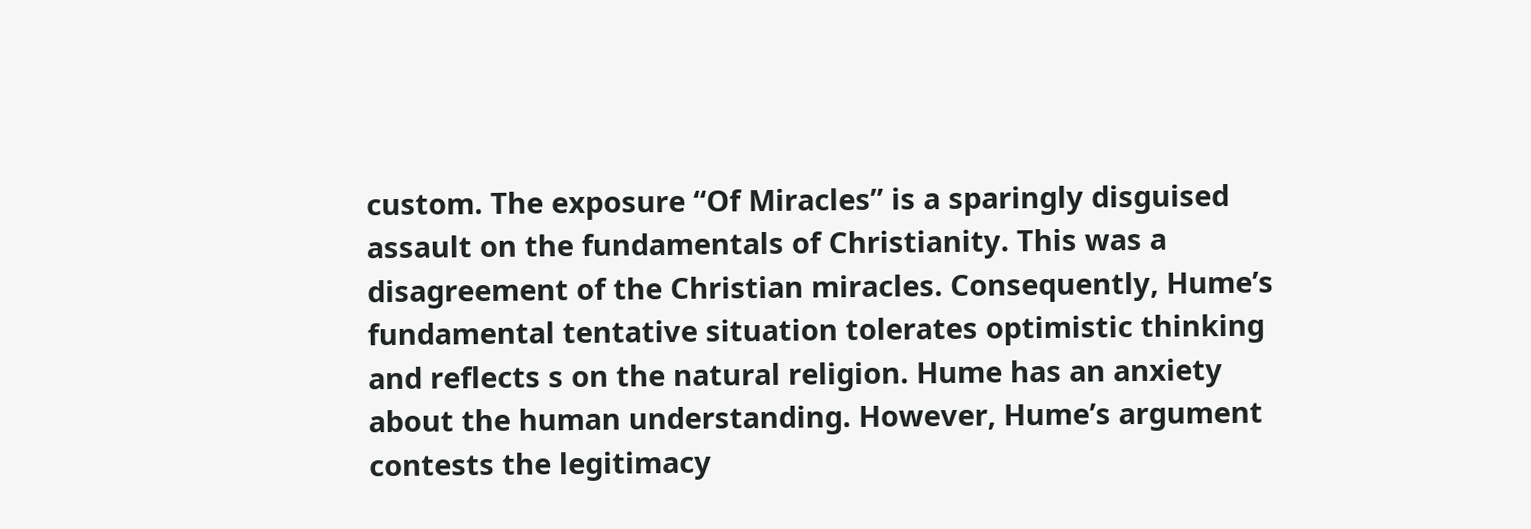custom. The exposure “Of Miracles” is a sparingly disguised assault on the fundamentals of Christianity. This was a disagreement of the Christian miracles. Consequently, Hume’s fundamental tentative situation tolerates optimistic thinking and reflects s on the natural religion. Hume has an anxiety about the human understanding. However, Hume’s argument contests the legitimacy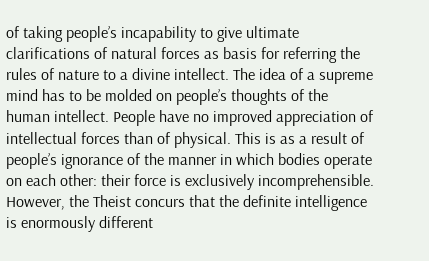of taking people’s incapability to give ultimate clarifications of natural forces as basis for referring the rules of nature to a divine intellect. The idea of a supreme mind has to be molded on people’s thoughts of the human intellect. People have no improved appreciation of intellectual forces than of physical. This is as a result of people’s ignorance of the manner in which bodies operate on each other: their force is exclusively incomprehensible. However, the Theist concurs that the definite intelligence is enormously different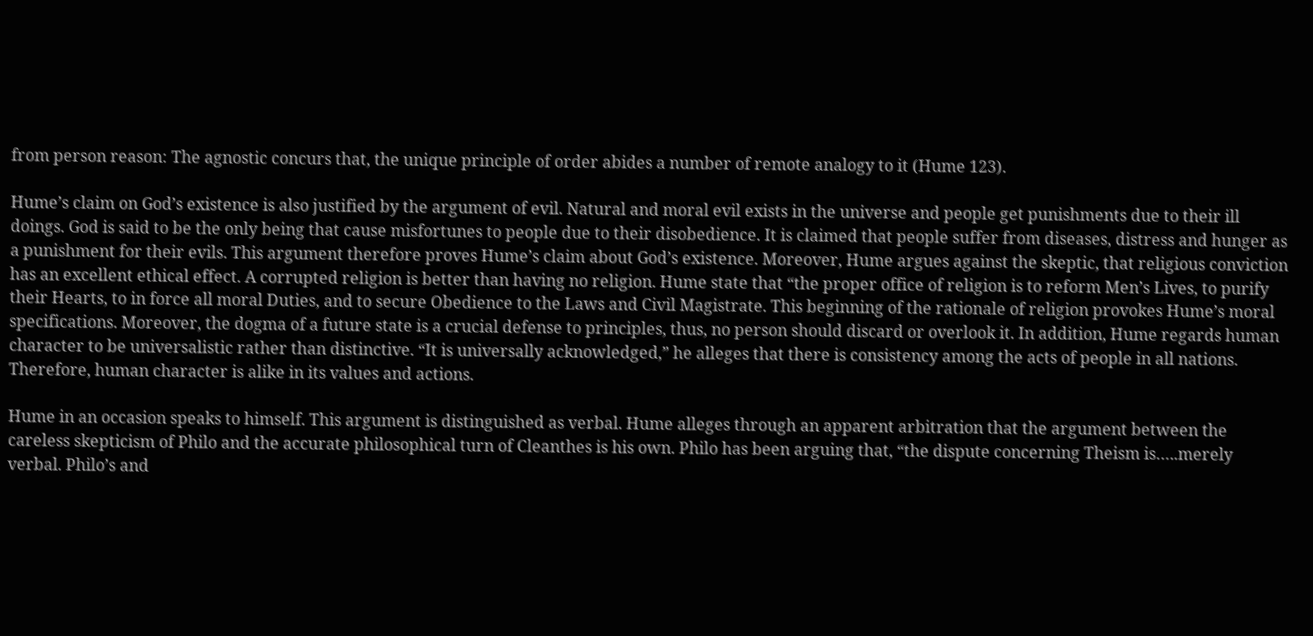from person reason: The agnostic concurs that, the unique principle of order abides a number of remote analogy to it (Hume 123).

Hume’s claim on God’s existence is also justified by the argument of evil. Natural and moral evil exists in the universe and people get punishments due to their ill doings. God is said to be the only being that cause misfortunes to people due to their disobedience. It is claimed that people suffer from diseases, distress and hunger as a punishment for their evils. This argument therefore proves Hume’s claim about God’s existence. Moreover, Hume argues against the skeptic, that religious conviction has an excellent ethical effect. A corrupted religion is better than having no religion. Hume state that “the proper office of religion is to reform Men’s Lives, to purify their Hearts, to in force all moral Duties, and to secure Obedience to the Laws and Civil Magistrate. This beginning of the rationale of religion provokes Hume’s moral specifications. Moreover, the dogma of a future state is a crucial defense to principles, thus, no person should discard or overlook it. In addition, Hume regards human character to be universalistic rather than distinctive. “It is universally acknowledged,” he alleges that there is consistency among the acts of people in all nations. Therefore, human character is alike in its values and actions.

Hume in an occasion speaks to himself. This argument is distinguished as verbal. Hume alleges through an apparent arbitration that the argument between the careless skepticism of Philo and the accurate philosophical turn of Cleanthes is his own. Philo has been arguing that, “the dispute concerning Theism is…..merely verbal. Philo’s and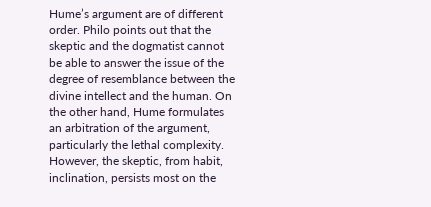Hume’s argument are of different order. Philo points out that the skeptic and the dogmatist cannot be able to answer the issue of the degree of resemblance between the divine intellect and the human. On the other hand, Hume formulates an arbitration of the argument, particularly the lethal complexity. However, the skeptic, from habit, inclination, persists most on the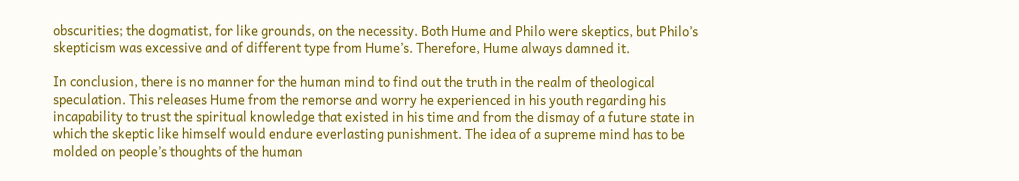obscurities; the dogmatist, for like grounds, on the necessity. Both Hume and Philo were skeptics, but Philo’s skepticism was excessive and of different type from Hume’s. Therefore, Hume always damned it.

In conclusion, there is no manner for the human mind to find out the truth in the realm of theological speculation. This releases Hume from the remorse and worry he experienced in his youth regarding his incapability to trust the spiritual knowledge that existed in his time and from the dismay of a future state in which the skeptic like himself would endure everlasting punishment. The idea of a supreme mind has to be molded on people’s thoughts of the human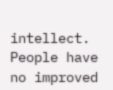intellect. People have no improved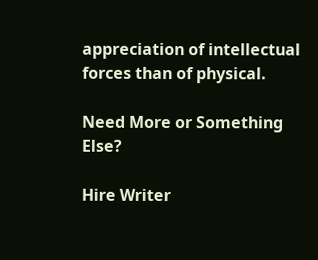appreciation of intellectual forces than of physical.

Need More or Something Else?

Hire Writer